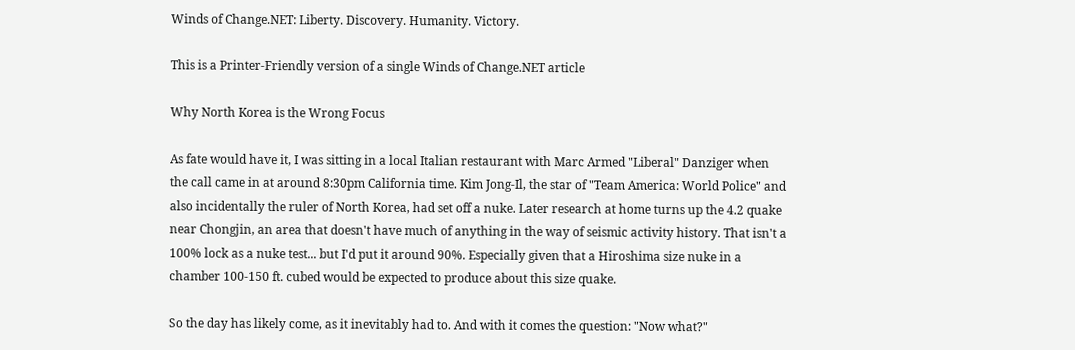Winds of Change.NET: Liberty. Discovery. Humanity. Victory.

This is a Printer-Friendly version of a single Winds of Change.NET article

Why North Korea is the Wrong Focus

As fate would have it, I was sitting in a local Italian restaurant with Marc Armed "Liberal" Danziger when the call came in at around 8:30pm California time. Kim Jong-Il, the star of "Team America: World Police" and also incidentally the ruler of North Korea, had set off a nuke. Later research at home turns up the 4.2 quake near Chongjin, an area that doesn't have much of anything in the way of seismic activity history. That isn't a 100% lock as a nuke test... but I'd put it around 90%. Especially given that a Hiroshima size nuke in a chamber 100-150 ft. cubed would be expected to produce about this size quake.

So the day has likely come, as it inevitably had to. And with it comes the question: "Now what?"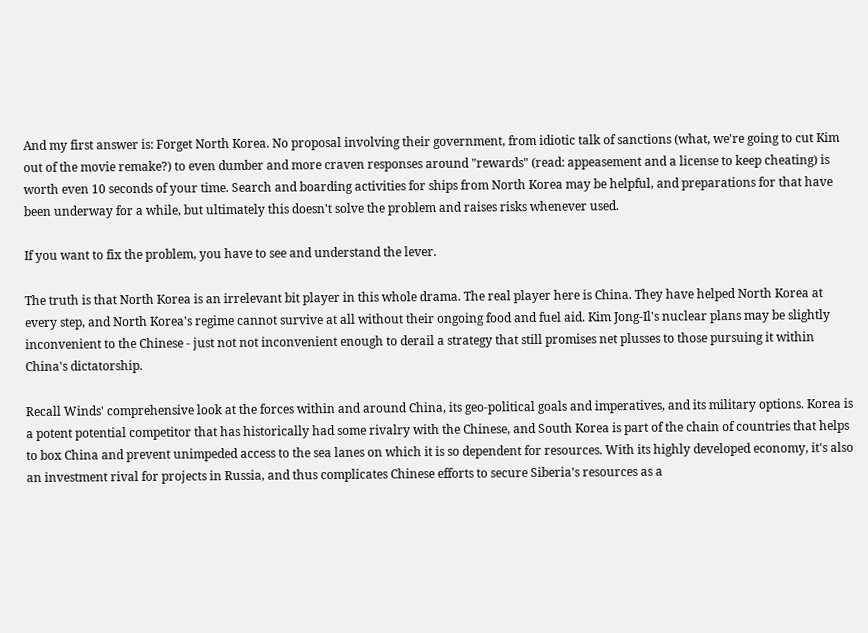And my first answer is: Forget North Korea. No proposal involving their government, from idiotic talk of sanctions (what, we're going to cut Kim out of the movie remake?) to even dumber and more craven responses around "rewards" (read: appeasement and a license to keep cheating) is worth even 10 seconds of your time. Search and boarding activities for ships from North Korea may be helpful, and preparations for that have been underway for a while, but ultimately this doesn't solve the problem and raises risks whenever used.

If you want to fix the problem, you have to see and understand the lever.

The truth is that North Korea is an irrelevant bit player in this whole drama. The real player here is China. They have helped North Korea at every step, and North Korea's regime cannot survive at all without their ongoing food and fuel aid. Kim Jong-Il's nuclear plans may be slightly inconvenient to the Chinese - just not not inconvenient enough to derail a strategy that still promises net plusses to those pursuing it within China's dictatorship.

Recall Winds' comprehensive look at the forces within and around China, its geo-political goals and imperatives, and its military options. Korea is a potent potential competitor that has historically had some rivalry with the Chinese, and South Korea is part of the chain of countries that helps to box China and prevent unimpeded access to the sea lanes on which it is so dependent for resources. With its highly developed economy, it's also an investment rival for projects in Russia, and thus complicates Chinese efforts to secure Siberia's resources as a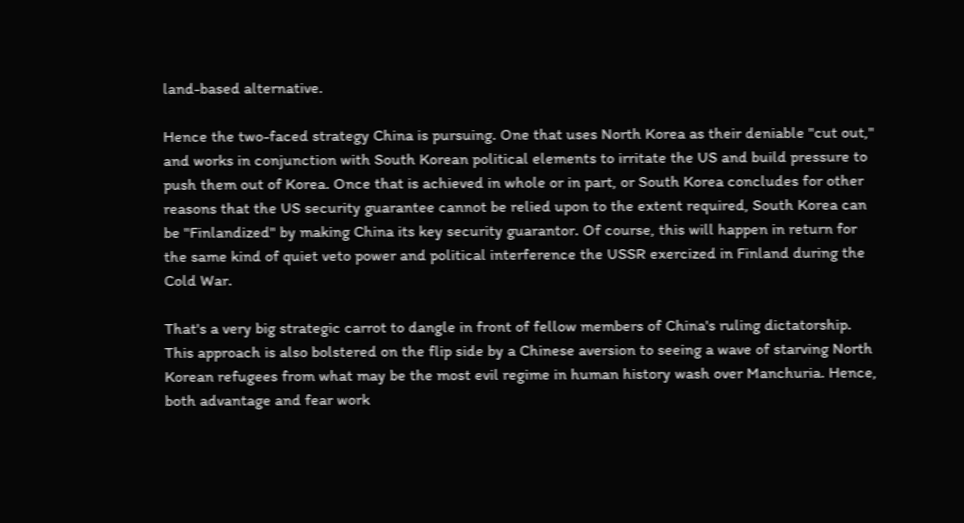land-based alternative.

Hence the two-faced strategy China is pursuing. One that uses North Korea as their deniable "cut out," and works in conjunction with South Korean political elements to irritate the US and build pressure to push them out of Korea. Once that is achieved in whole or in part, or South Korea concludes for other reasons that the US security guarantee cannot be relied upon to the extent required, South Korea can be "Finlandized" by making China its key security guarantor. Of course, this will happen in return for the same kind of quiet veto power and political interference the USSR exercized in Finland during the Cold War.

That's a very big strategic carrot to dangle in front of fellow members of China's ruling dictatorship. This approach is also bolstered on the flip side by a Chinese aversion to seeing a wave of starving North Korean refugees from what may be the most evil regime in human history wash over Manchuria. Hence, both advantage and fear work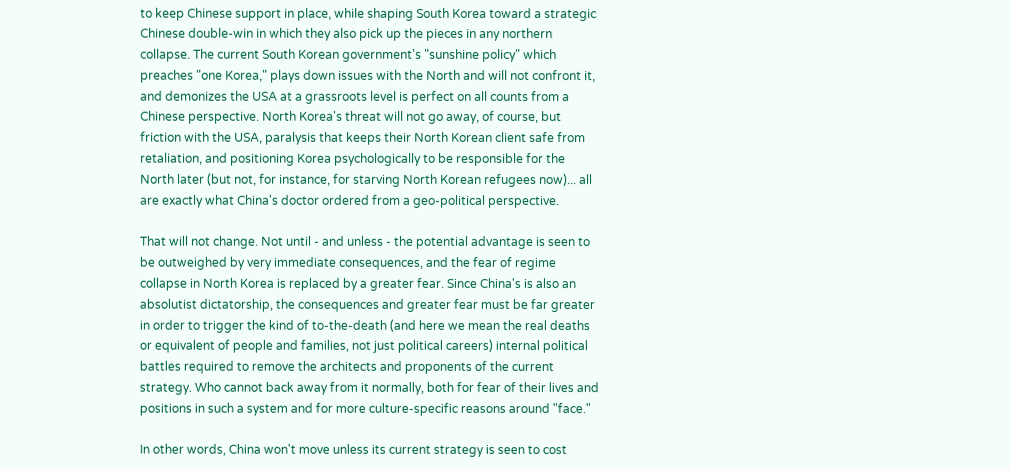to keep Chinese support in place, while shaping South Korea toward a strategic Chinese double-win in which they also pick up the pieces in any northern collapse. The current South Korean government's "sunshine policy" which preaches "one Korea," plays down issues with the North and will not confront it, and demonizes the USA at a grassroots level is perfect on all counts from a Chinese perspective. North Korea's threat will not go away, of course, but friction with the USA, paralysis that keeps their North Korean client safe from retaliation, and positioning Korea psychologically to be responsible for the North later (but not, for instance, for starving North Korean refugees now)... all are exactly what China's doctor ordered from a geo-political perspective.

That will not change. Not until - and unless - the potential advantage is seen to be outweighed by very immediate consequences, and the fear of regime collapse in North Korea is replaced by a greater fear. Since China's is also an absolutist dictatorship, the consequences and greater fear must be far greater in order to trigger the kind of to-the-death (and here we mean the real deaths or equivalent of people and families, not just political careers) internal political battles required to remove the architects and proponents of the current strategy. Who cannot back away from it normally, both for fear of their lives and positions in such a system and for more culture-specific reasons around "face."

In other words, China won't move unless its current strategy is seen to cost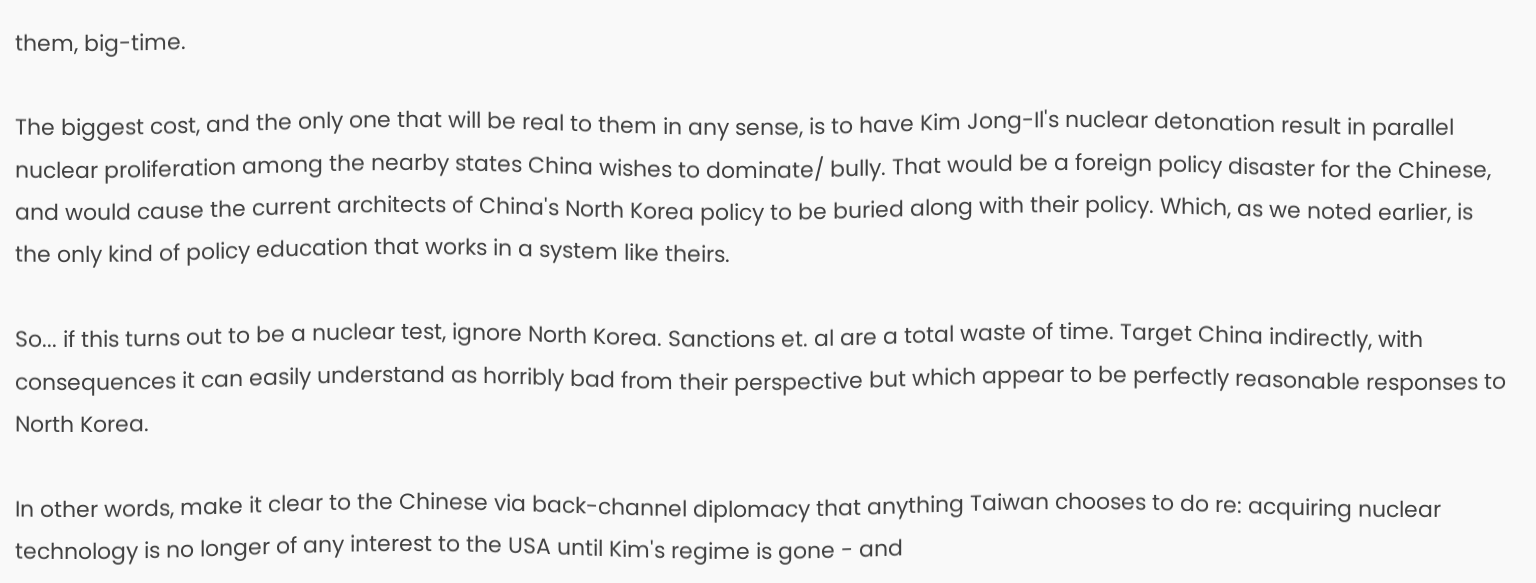them, big-time.

The biggest cost, and the only one that will be real to them in any sense, is to have Kim Jong-Il's nuclear detonation result in parallel nuclear proliferation among the nearby states China wishes to dominate/ bully. That would be a foreign policy disaster for the Chinese, and would cause the current architects of China's North Korea policy to be buried along with their policy. Which, as we noted earlier, is the only kind of policy education that works in a system like theirs.

So... if this turns out to be a nuclear test, ignore North Korea. Sanctions et. al are a total waste of time. Target China indirectly, with consequences it can easily understand as horribly bad from their perspective but which appear to be perfectly reasonable responses to North Korea.

In other words, make it clear to the Chinese via back-channel diplomacy that anything Taiwan chooses to do re: acquiring nuclear technology is no longer of any interest to the USA until Kim's regime is gone - and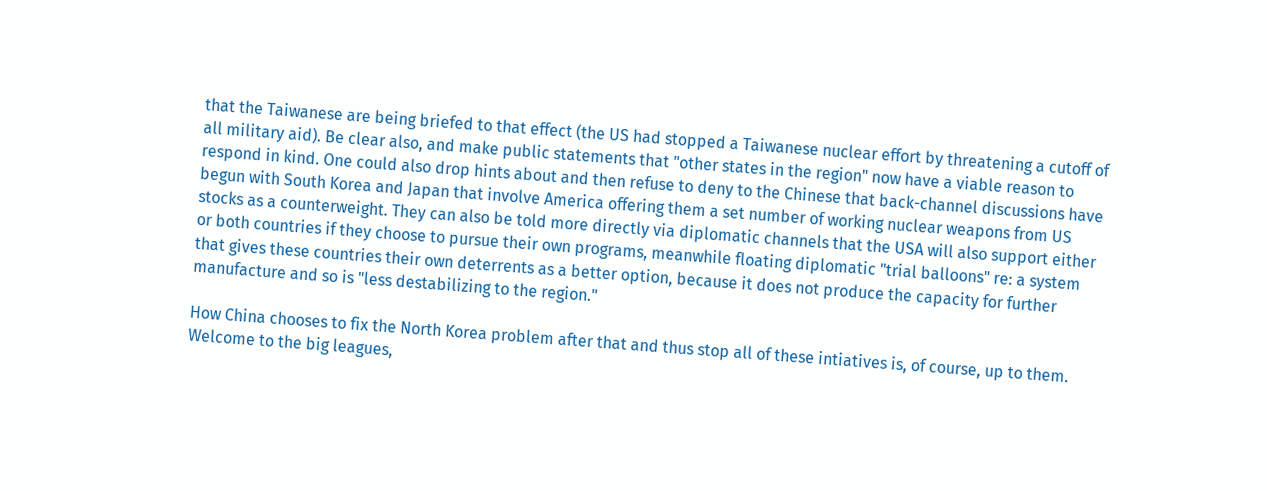that the Taiwanese are being briefed to that effect (the US had stopped a Taiwanese nuclear effort by threatening a cutoff of all military aid). Be clear also, and make public statements that "other states in the region" now have a viable reason to respond in kind. One could also drop hints about and then refuse to deny to the Chinese that back-channel discussions have begun with South Korea and Japan that involve America offering them a set number of working nuclear weapons from US stocks as a counterweight. They can also be told more directly via diplomatic channels that the USA will also support either or both countries if they choose to pursue their own programs, meanwhile floating diplomatic "trial balloons" re: a system that gives these countries their own deterrents as a better option, because it does not produce the capacity for further manufacture and so is "less destabilizing to the region."

How China chooses to fix the North Korea problem after that and thus stop all of these intiatives is, of course, up to them. Welcome to the big leagues,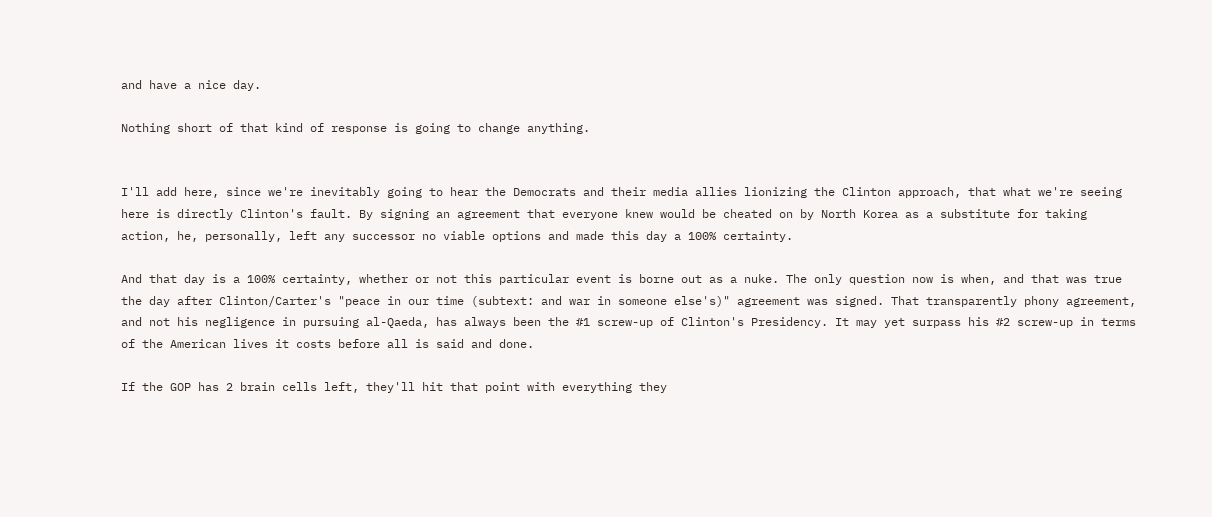and have a nice day.

Nothing short of that kind of response is going to change anything.


I'll add here, since we're inevitably going to hear the Democrats and their media allies lionizing the Clinton approach, that what we're seeing here is directly Clinton's fault. By signing an agreement that everyone knew would be cheated on by North Korea as a substitute for taking action, he, personally, left any successor no viable options and made this day a 100% certainty.

And that day is a 100% certainty, whether or not this particular event is borne out as a nuke. The only question now is when, and that was true the day after Clinton/Carter's "peace in our time (subtext: and war in someone else's)" agreement was signed. That transparently phony agreement, and not his negligence in pursuing al-Qaeda, has always been the #1 screw-up of Clinton's Presidency. It may yet surpass his #2 screw-up in terms of the American lives it costs before all is said and done.

If the GOP has 2 brain cells left, they'll hit that point with everything they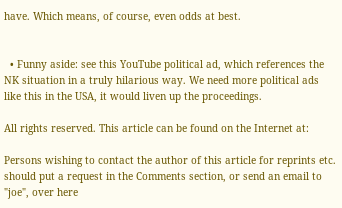have. Which means, of course, even odds at best.


  • Funny aside: see this YouTube political ad, which references the NK situation in a truly hilarious way. We need more political ads like this in the USA, it would liven up the proceedings.

All rights reserved. This article can be found on the Internet at:

Persons wishing to contact the author of this article for reprints etc. should put a request in the Comments section, or send an email to "joe", over here